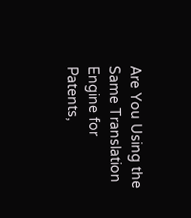Are You Using the Same Translation Engine for Patents,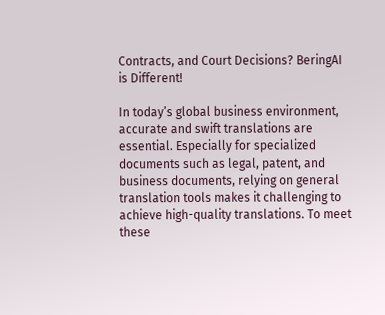Contracts, and Court Decisions? BeringAI is Different!

In today’s global business environment, accurate and swift translations are essential. Especially for specialized documents such as legal, patent, and business documents, relying on general translation tools makes it challenging to achieve high-quality translations. To meet these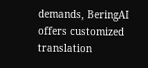demands, BeringAI offers customized translation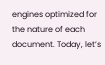engines optimized for the nature of each document. Today, let’s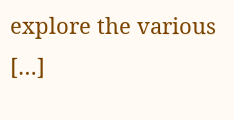explore the various […]